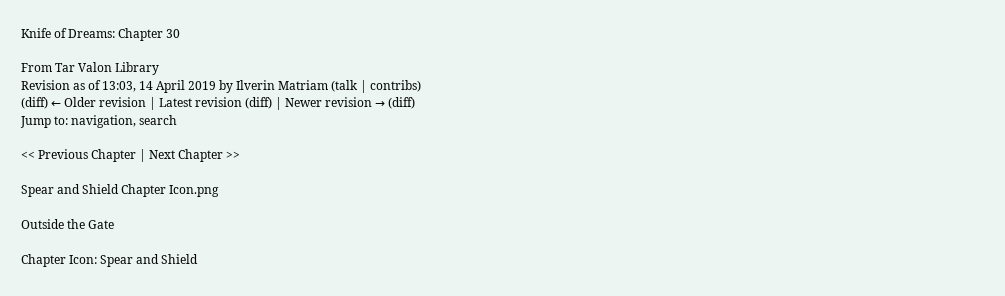Knife of Dreams: Chapter 30

From Tar Valon Library
Revision as of 13:03, 14 April 2019 by Ilverin Matriam (talk | contribs)
(diff) ← Older revision | Latest revision (diff) | Newer revision → (diff)
Jump to: navigation, search

<< Previous Chapter | Next Chapter >>

Spear and Shield Chapter Icon.png

Outside the Gate

Chapter Icon: Spear and Shield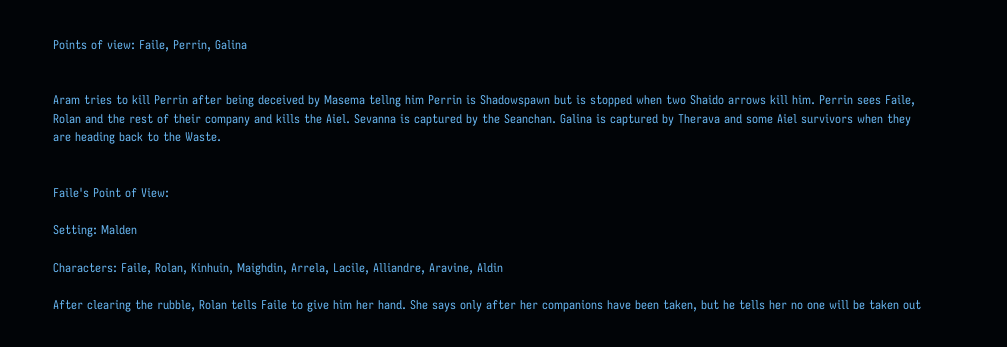Points of view: Faile, Perrin, Galina


Aram tries to kill Perrin after being deceived by Masema tellng him Perrin is Shadowspawn but is stopped when two Shaido arrows kill him. Perrin sees Faile, Rolan and the rest of their company and kills the Aiel. Sevanna is captured by the Seanchan. Galina is captured by Therava and some Aiel survivors when they are heading back to the Waste.


Faile's Point of View:

Setting: Malden

Characters: Faile, Rolan, Kinhuin, Maighdin, Arrela, Lacile, Alliandre, Aravine, Aldin

After clearing the rubble, Rolan tells Faile to give him her hand. She says only after her companions have been taken, but he tells her no one will be taken out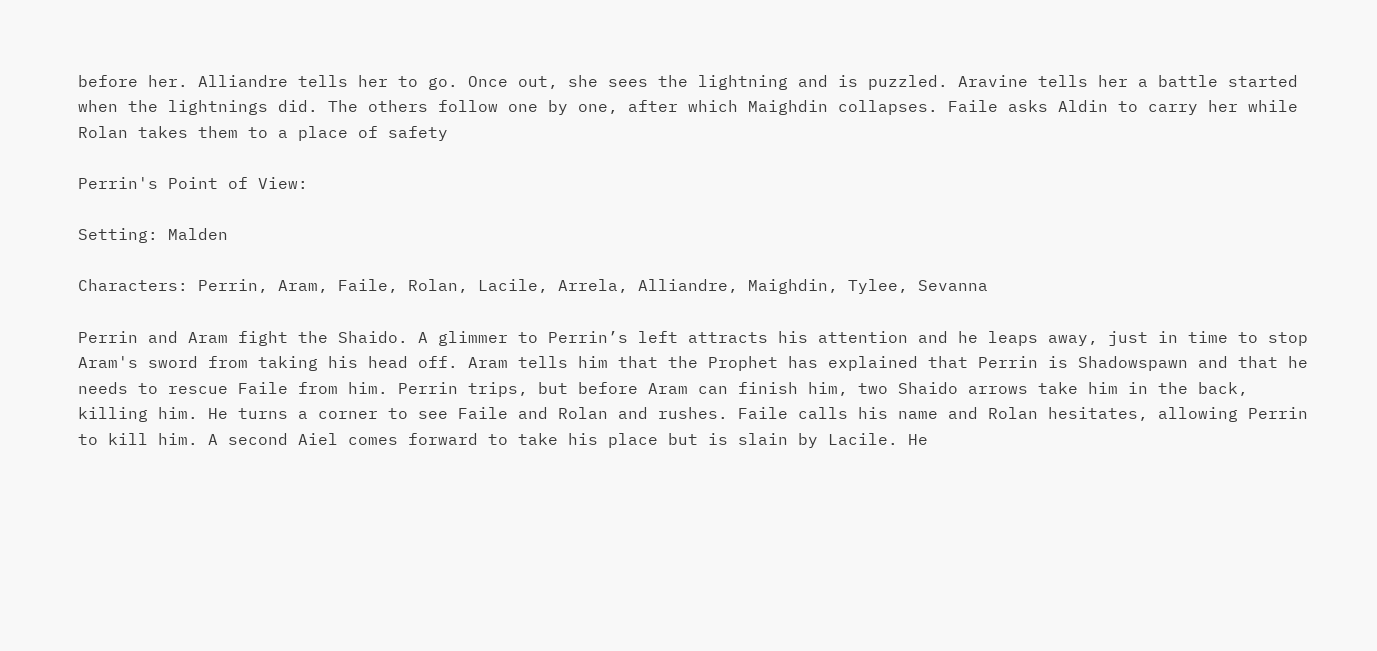before her. Alliandre tells her to go. Once out, she sees the lightning and is puzzled. Aravine tells her a battle started when the lightnings did. The others follow one by one, after which Maighdin collapses. Faile asks Aldin to carry her while Rolan takes them to a place of safety

Perrin's Point of View:

Setting: Malden

Characters: Perrin, Aram, Faile, Rolan, Lacile, Arrela, Alliandre, Maighdin, Tylee, Sevanna

Perrin and Aram fight the Shaido. A glimmer to Perrin’s left attracts his attention and he leaps away, just in time to stop Aram's sword from taking his head off. Aram tells him that the Prophet has explained that Perrin is Shadowspawn and that he needs to rescue Faile from him. Perrin trips, but before Aram can finish him, two Shaido arrows take him in the back, killing him. He turns a corner to see Faile and Rolan and rushes. Faile calls his name and Rolan hesitates, allowing Perrin to kill him. A second Aiel comes forward to take his place but is slain by Lacile. He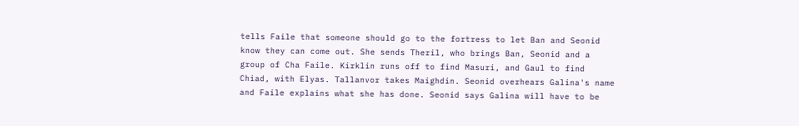tells Faile that someone should go to the fortress to let Ban and Seonid know they can come out. She sends Theril, who brings Ban, Seonid and a group of Cha Faile. Kirklin runs off to find Masuri, and Gaul to find Chiad, with Elyas. Tallanvor takes Maighdin. Seonid overhears Galina's name and Faile explains what she has done. Seonid says Galina will have to be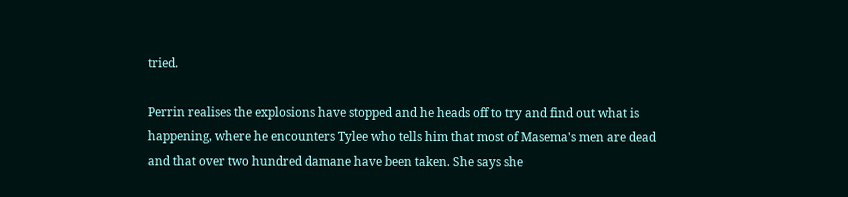tried.

Perrin realises the explosions have stopped and he heads off to try and find out what is happening, where he encounters Tylee who tells him that most of Masema's men are dead and that over two hundred damane have been taken. She says she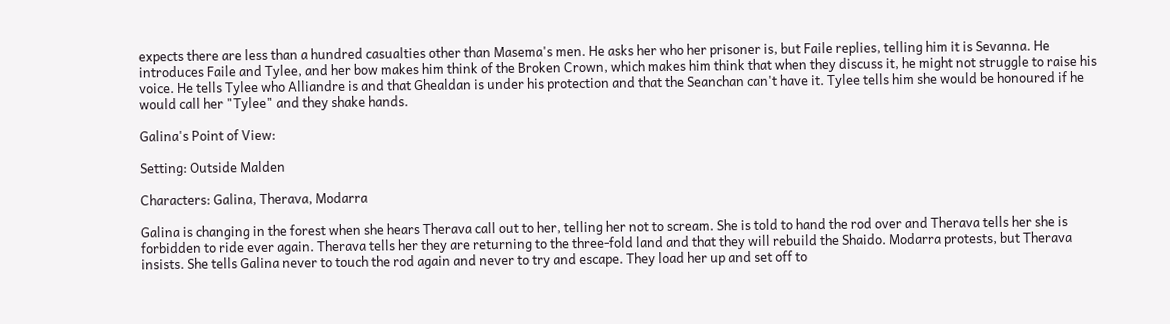expects there are less than a hundred casualties other than Masema's men. He asks her who her prisoner is, but Faile replies, telling him it is Sevanna. He introduces Faile and Tylee, and her bow makes him think of the Broken Crown, which makes him think that when they discuss it, he might not struggle to raise his voice. He tells Tylee who Alliandre is and that Ghealdan is under his protection and that the Seanchan can't have it. Tylee tells him she would be honoured if he would call her "Tylee" and they shake hands.

Galina's Point of View:

Setting: Outside Malden

Characters: Galina, Therava, Modarra

Galina is changing in the forest when she hears Therava call out to her, telling her not to scream. She is told to hand the rod over and Therava tells her she is forbidden to ride ever again. Therava tells her they are returning to the three-fold land and that they will rebuild the Shaido. Modarra protests, but Therava insists. She tells Galina never to touch the rod again and never to try and escape. They load her up and set off to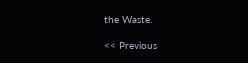the Waste.

<< Previous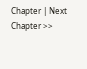Chapter | Next Chapter >>